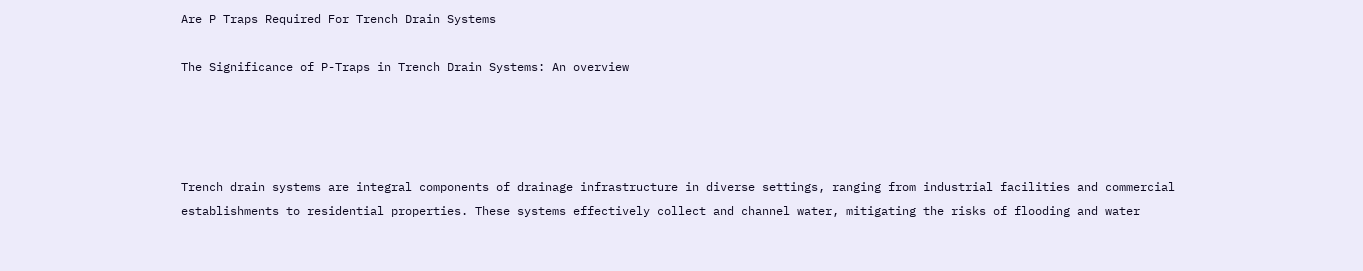Are P Traps Required For Trench Drain Systems

The Significance of P-Traps in Trench Drain Systems: An overview




Trench drain systems are integral components of drainage infrastructure in diverse settings, ranging from industrial facilities and commercial establishments to residential properties. These systems effectively collect and channel water, mitigating the risks of flooding and water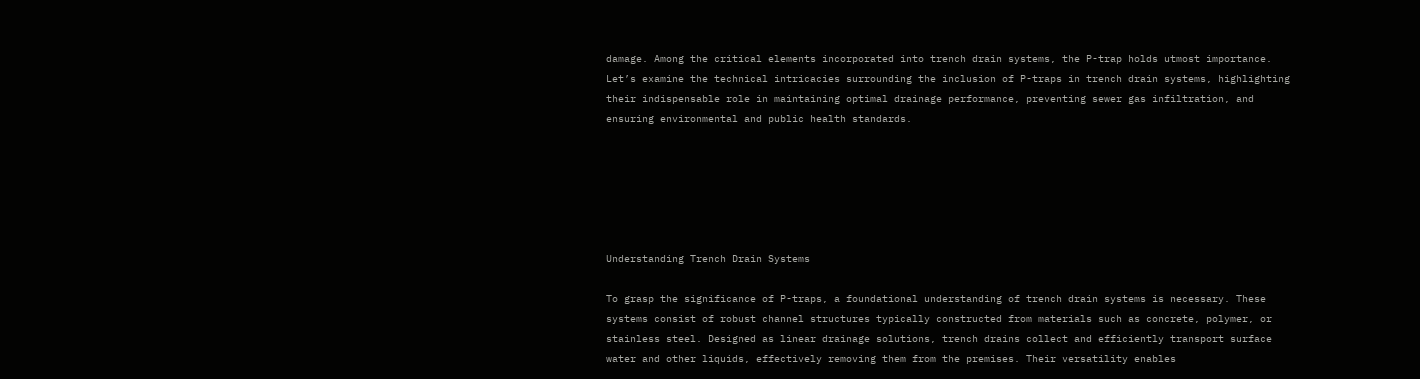damage. Among the critical elements incorporated into trench drain systems, the P-trap holds utmost importance. Let’s examine the technical intricacies surrounding the inclusion of P-traps in trench drain systems, highlighting their indispensable role in maintaining optimal drainage performance, preventing sewer gas infiltration, and ensuring environmental and public health standards.






Understanding Trench Drain Systems

To grasp the significance of P-traps, a foundational understanding of trench drain systems is necessary. These systems consist of robust channel structures typically constructed from materials such as concrete, polymer, or stainless steel. Designed as linear drainage solutions, trench drains collect and efficiently transport surface water and other liquids, effectively removing them from the premises. Their versatility enables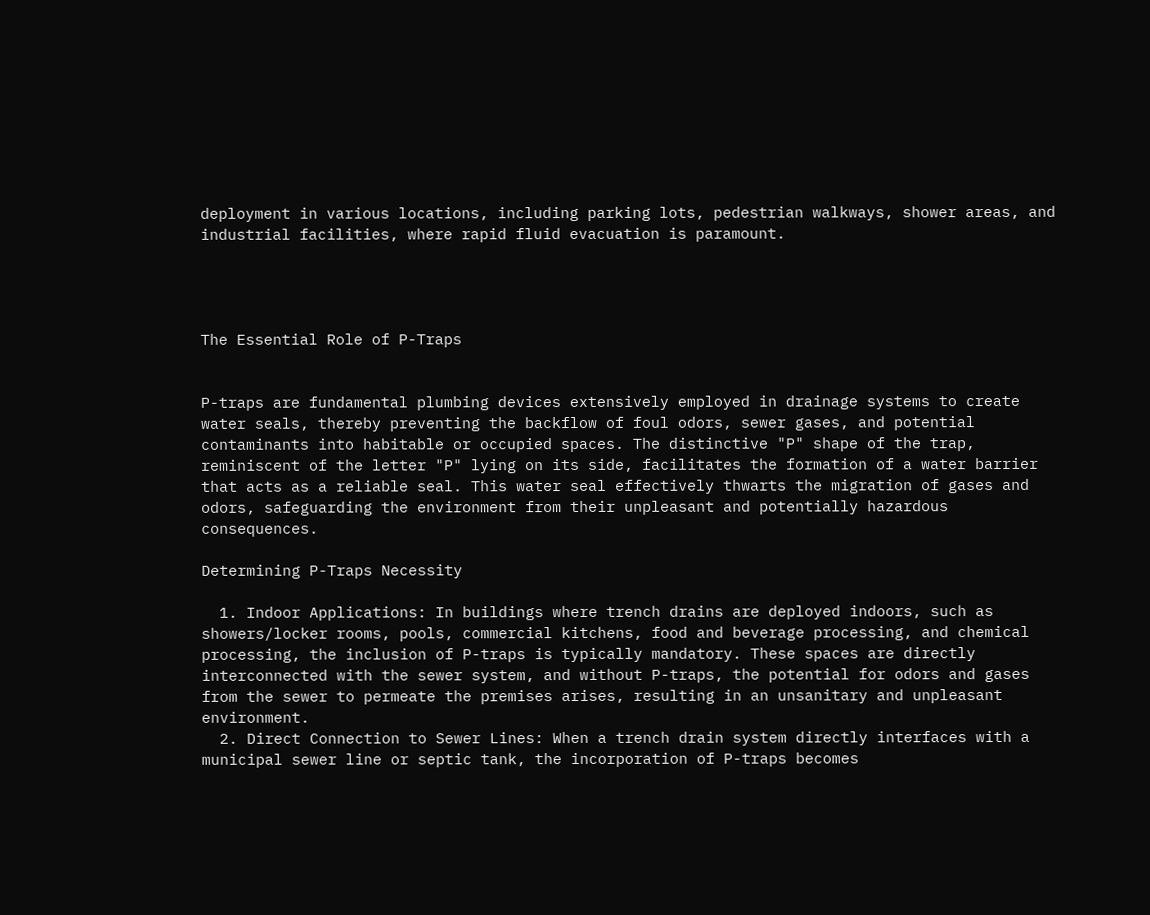deployment in various locations, including parking lots, pedestrian walkways, shower areas, and industrial facilities, where rapid fluid evacuation is paramount.




The Essential Role of P-Traps


P-traps are fundamental plumbing devices extensively employed in drainage systems to create water seals, thereby preventing the backflow of foul odors, sewer gases, and potential contaminants into habitable or occupied spaces. The distinctive "P" shape of the trap, reminiscent of the letter "P" lying on its side, facilitates the formation of a water barrier that acts as a reliable seal. This water seal effectively thwarts the migration of gases and odors, safeguarding the environment from their unpleasant and potentially hazardous consequences.

Determining P-Traps Necessity

  1. Indoor Applications: In buildings where trench drains are deployed indoors, such as showers/locker rooms, pools, commercial kitchens, food and beverage processing, and chemical processing, the inclusion of P-traps is typically mandatory. These spaces are directly interconnected with the sewer system, and without P-traps, the potential for odors and gases from the sewer to permeate the premises arises, resulting in an unsanitary and unpleasant environment.
  2. Direct Connection to Sewer Lines: When a trench drain system directly interfaces with a municipal sewer line or septic tank, the incorporation of P-traps becomes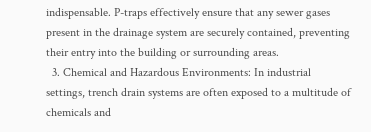indispensable. P-traps effectively ensure that any sewer gases present in the drainage system are securely contained, preventing their entry into the building or surrounding areas.
  3. Chemical and Hazardous Environments: In industrial settings, trench drain systems are often exposed to a multitude of chemicals and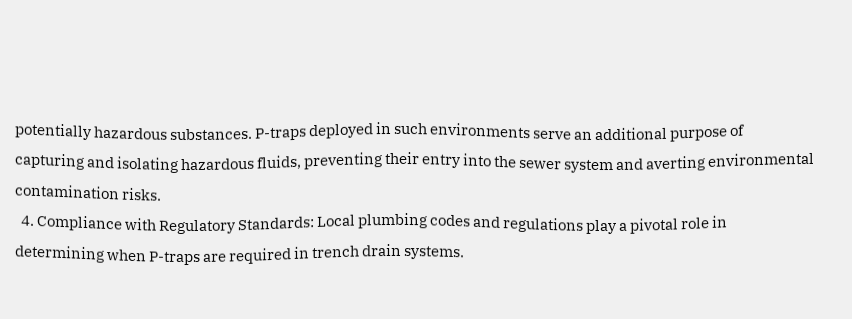potentially hazardous substances. P-traps deployed in such environments serve an additional purpose of capturing and isolating hazardous fluids, preventing their entry into the sewer system and averting environmental contamination risks.
  4. Compliance with Regulatory Standards: Local plumbing codes and regulations play a pivotal role in determining when P-traps are required in trench drain systems.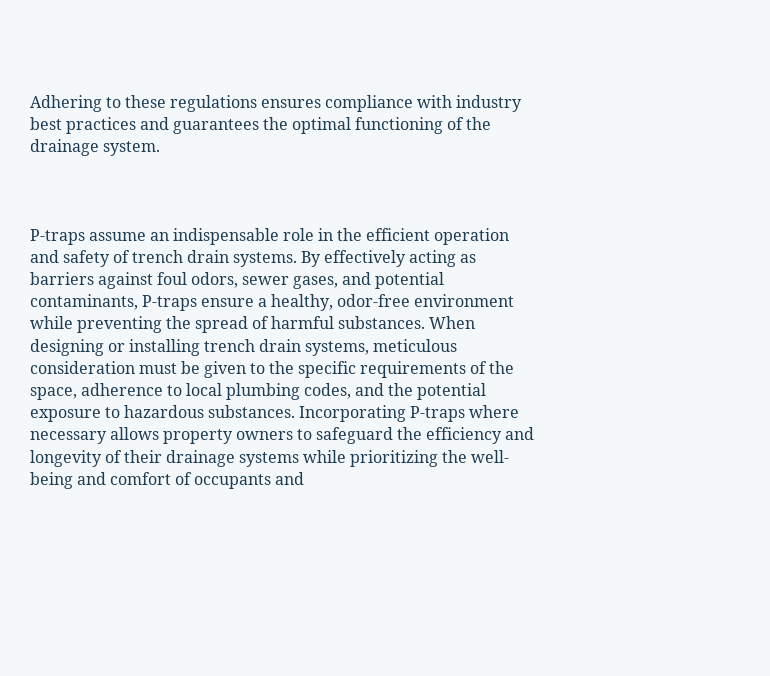Adhering to these regulations ensures compliance with industry best practices and guarantees the optimal functioning of the drainage system.



P-traps assume an indispensable role in the efficient operation and safety of trench drain systems. By effectively acting as barriers against foul odors, sewer gases, and potential contaminants, P-traps ensure a healthy, odor-free environment while preventing the spread of harmful substances. When designing or installing trench drain systems, meticulous consideration must be given to the specific requirements of the space, adherence to local plumbing codes, and the potential exposure to hazardous substances. Incorporating P-traps where necessary allows property owners to safeguard the efficiency and longevity of their drainage systems while prioritizing the well-being and comfort of occupants and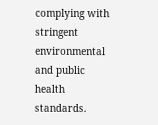complying with stringent environmental and public health standards.